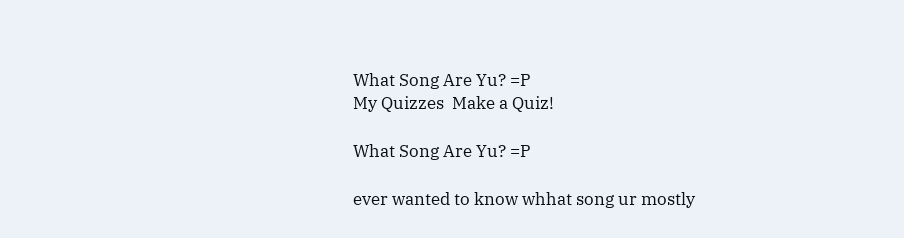What Song Are Yu? =P
My Quizzes  Make a Quiz!

What Song Are Yu? =P

ever wanted to know whhat song ur mostly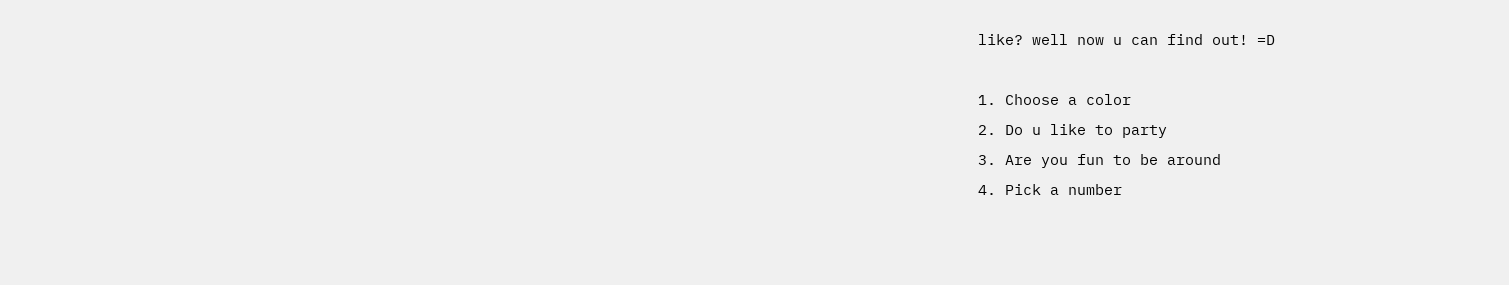like? well now u can find out! =D

1. Choose a color
2. Do u like to party
3. Are you fun to be around
4. Pick a number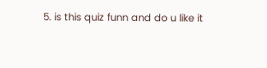5. is this quiz funn and do u like it